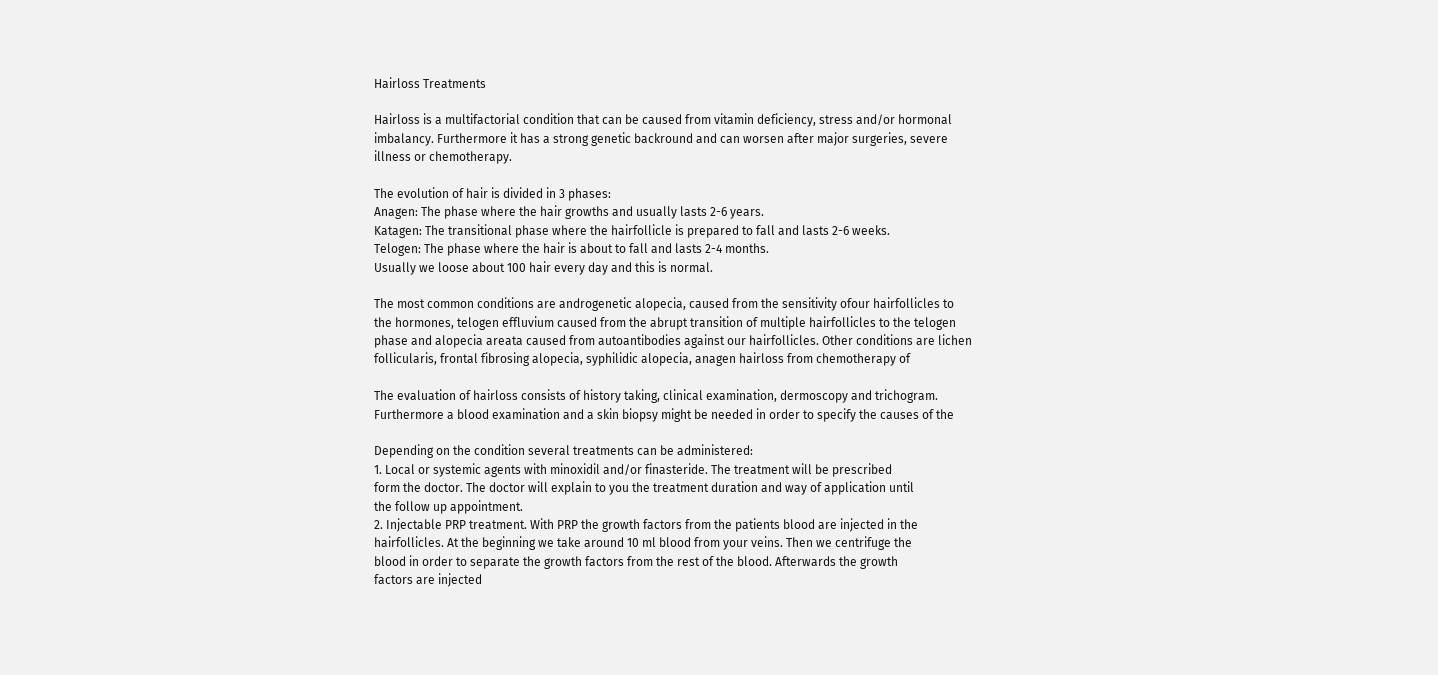Hairloss Treatments

Hairloss is a multifactorial condition that can be caused from vitamin deficiency, stress and/or hormonal
imbalancy. Furthermore it has a strong genetic backround and can worsen after major surgeries, severe
illness or chemotherapy.

The evolution of hair is divided in 3 phases:
Anagen: The phase where the hair growths and usually lasts 2-6 years.
Katagen: The transitional phase where the hairfollicle is prepared to fall and lasts 2-6 weeks.
Telogen: The phase where the hair is about to fall and lasts 2-4 months.
Usually we loose about 100 hair every day and this is normal.

The most common conditions are androgenetic alopecia, caused from the sensitivity ofour hairfollicles to
the hormones, telogen effluvium caused from the abrupt transition of multiple hairfollicles to the telogen
phase and alopecia areata caused from autoantibodies against our hairfollicles. Other conditions are lichen
follicularis, frontal fibrosing alopecia, syphilidic alopecia, anagen hairloss from chemotherapy of

The evaluation of hairloss consists of history taking, clinical examination, dermoscopy and trichogram.
Furthermore a blood examination and a skin biopsy might be needed in order to specify the causes of the

Depending on the condition several treatments can be administered:
1. Local or systemic agents with minoxidil and/or finasteride. The treatment will be prescribed
form the doctor. The doctor will explain to you the treatment duration and way of application until
the follow up appointment.
2. Injectable PRP treatment. With PRP the growth factors from the patients blood are injected in the
hairfollicles. At the beginning we take around 10 ml blood from your veins. Then we centrifuge the
blood in order to separate the growth factors from the rest of the blood. Afterwards the growth
factors are injected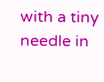with a tiny needle in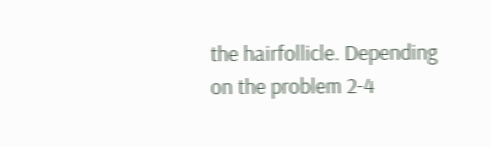the hairfollicle. Depending on the problem 2-4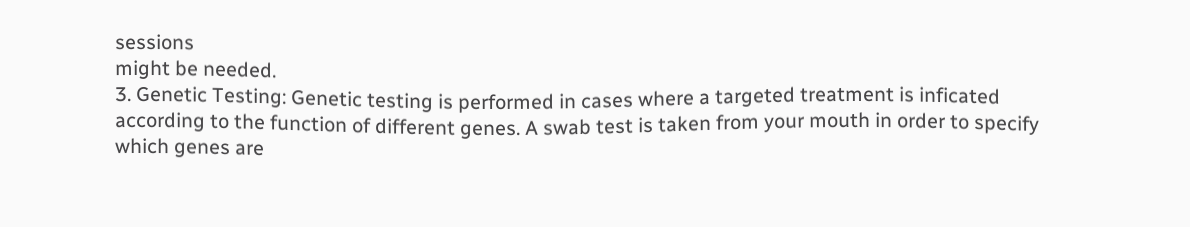sessions
might be needed.
3. Genetic Testing: Genetic testing is performed in cases where a targeted treatment is inficated
according to the function of different genes. A swab test is taken from your mouth in order to specify
which genes are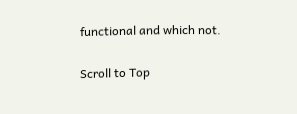functional and which not.

Scroll to Top